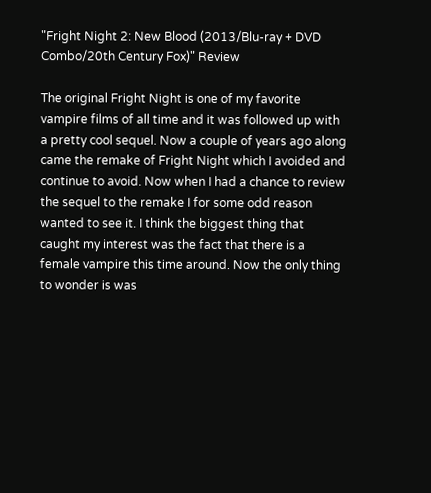"Fright Night 2: New Blood (2013/Blu-ray + DVD Combo/20th Century Fox)" Review

The original Fright Night is one of my favorite vampire films of all time and it was followed up with a pretty cool sequel. Now a couple of years ago along came the remake of Fright Night which I avoided and continue to avoid. Now when I had a chance to review the sequel to the remake I for some odd reason wanted to see it. I think the biggest thing that caught my interest was the fact that there is a female vampire this time around. Now the only thing to wonder is was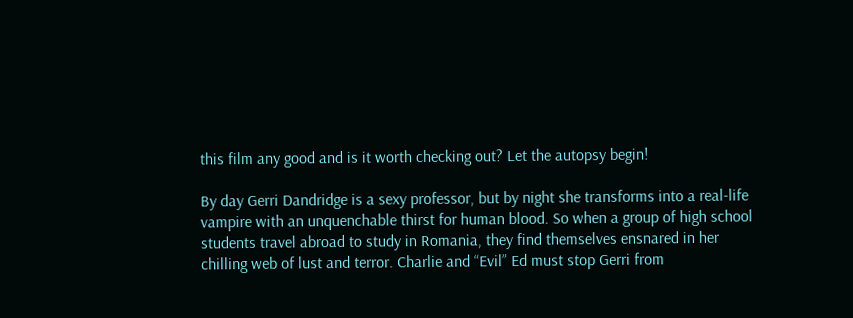this film any good and is it worth checking out? Let the autopsy begin!

By day Gerri Dandridge is a sexy professor, but by night she transforms into a real-life vampire with an unquenchable thirst for human blood. So when a group of high school students travel abroad to study in Romania, they find themselves ensnared in her chilling web of lust and terror. Charlie and “Evil” Ed must stop Gerri from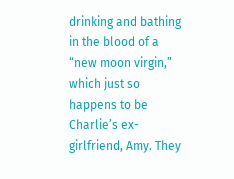drinking and bathing in the blood of a “new moon virgin,” which just so happens to be Charlie’s ex-girlfriend, Amy. They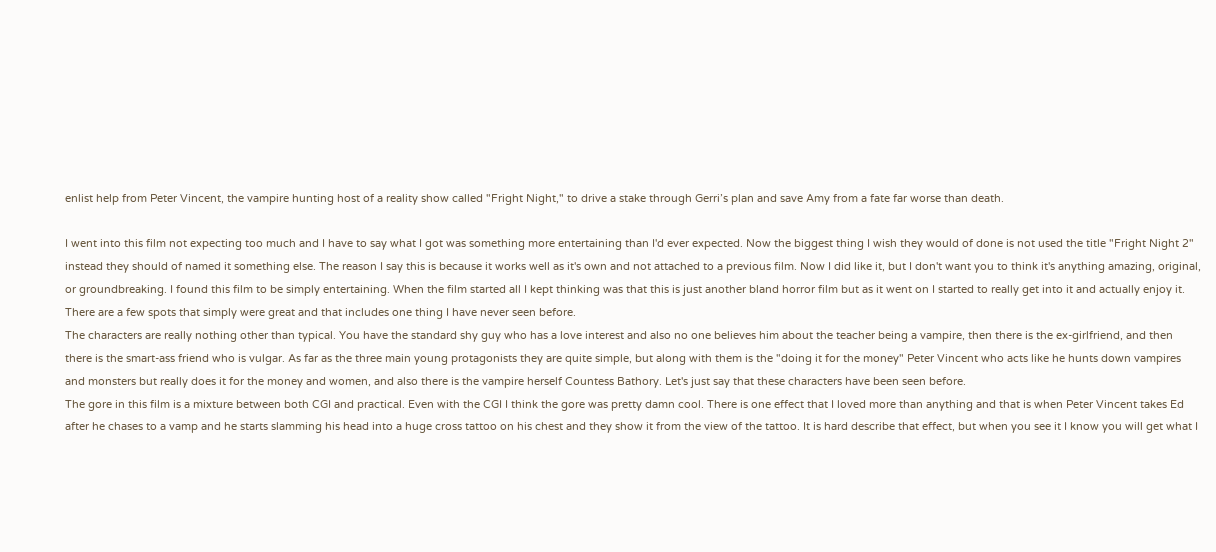enlist help from Peter Vincent, the vampire hunting host of a reality show called "Fright Night," to drive a stake through Gerri’s plan and save Amy from a fate far worse than death.

I went into this film not expecting too much and I have to say what I got was something more entertaining than I'd ever expected. Now the biggest thing I wish they would of done is not used the title "Fright Night 2" instead they should of named it something else. The reason I say this is because it works well as it's own and not attached to a previous film. Now I did like it, but I don't want you to think it's anything amazing, original, or groundbreaking. I found this film to be simply entertaining. When the film started all I kept thinking was that this is just another bland horror film but as it went on I started to really get into it and actually enjoy it. There are a few spots that simply were great and that includes one thing I have never seen before.
The characters are really nothing other than typical. You have the standard shy guy who has a love interest and also no one believes him about the teacher being a vampire, then there is the ex-girlfriend, and then there is the smart-ass friend who is vulgar. As far as the three main young protagonists they are quite simple, but along with them is the "doing it for the money" Peter Vincent who acts like he hunts down vampires and monsters but really does it for the money and women, and also there is the vampire herself Countess Bathory. Let's just say that these characters have been seen before.
The gore in this film is a mixture between both CGI and practical. Even with the CGI I think the gore was pretty damn cool. There is one effect that I loved more than anything and that is when Peter Vincent takes Ed after he chases to a vamp and he starts slamming his head into a huge cross tattoo on his chest and they show it from the view of the tattoo. It is hard describe that effect, but when you see it I know you will get what I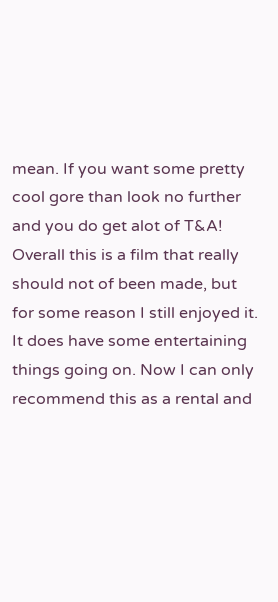mean. If you want some pretty cool gore than look no further and you do get alot of T&A!
Overall this is a film that really should not of been made, but for some reason I still enjoyed it. It does have some entertaining things going on. Now I can only recommend this as a rental and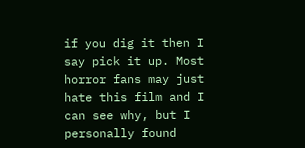if you dig it then I say pick it up. Most horror fans may just hate this film and I can see why, but I personally found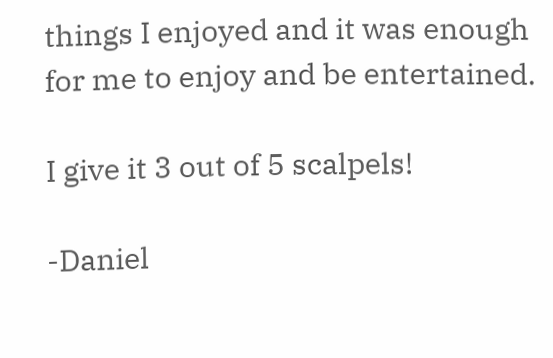things I enjoyed and it was enough for me to enjoy and be entertained.

I give it 3 out of 5 scalpels!

-Daniel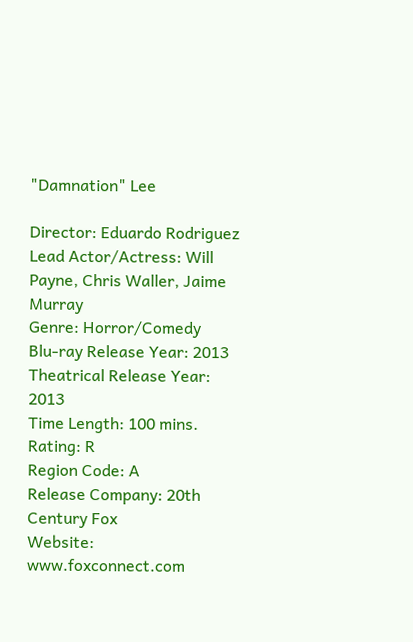"Damnation" Lee

Director: Eduardo Rodriguez
Lead Actor/Actress: Will Payne, Chris Waller, Jaime Murray
Genre: Horror/Comedy
Blu-ray Release Year: 2013
Theatrical Release Year: 2013
Time Length: 100 mins.
Rating: R
Region Code: A
Release Company: 20th Century Fox
Website:  www.foxconnect.com